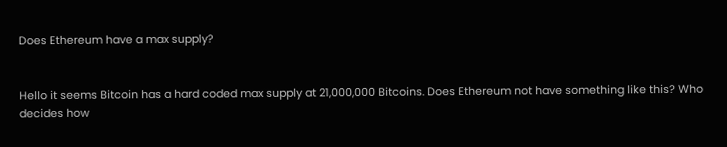Does Ethereum have a max supply?


Hello it seems Bitcoin has a hard coded max supply at 21,000,000 Bitcoins. Does Ethereum not have something like this? Who decides how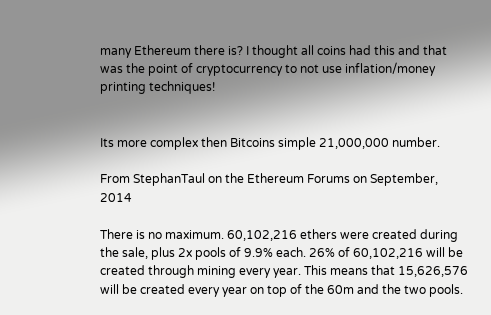many Ethereum there is? I thought all coins had this and that was the point of cryptocurrency to not use inflation/money printing techniques!


Its more complex then Bitcoins simple 21,000,000 number.

From StephanTaul on the Ethereum Forums on September, 2014

There is no maximum. 60,102,216 ethers were created during the sale, plus 2x pools of 9.9% each. 26% of 60,102,216 will be created through mining every year. This means that 15,626,576 will be created every year on top of the 60m and the two pools.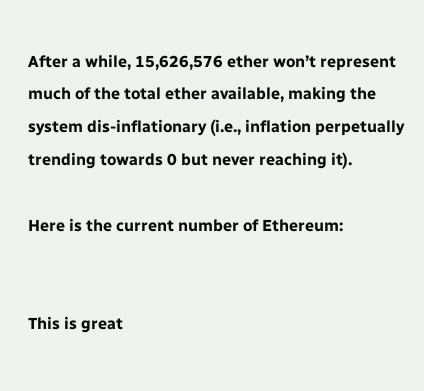After a while, 15,626,576 ether won’t represent much of the total ether available, making the system dis-inflationary (i.e., inflation perpetually trending towards 0 but never reaching it).

Here is the current number of Ethereum:


This is great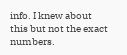info. I knew about this but not the exact numbers.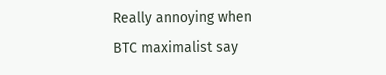Really annoying when BTC maximalist say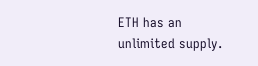ETH has an unlimited supply.